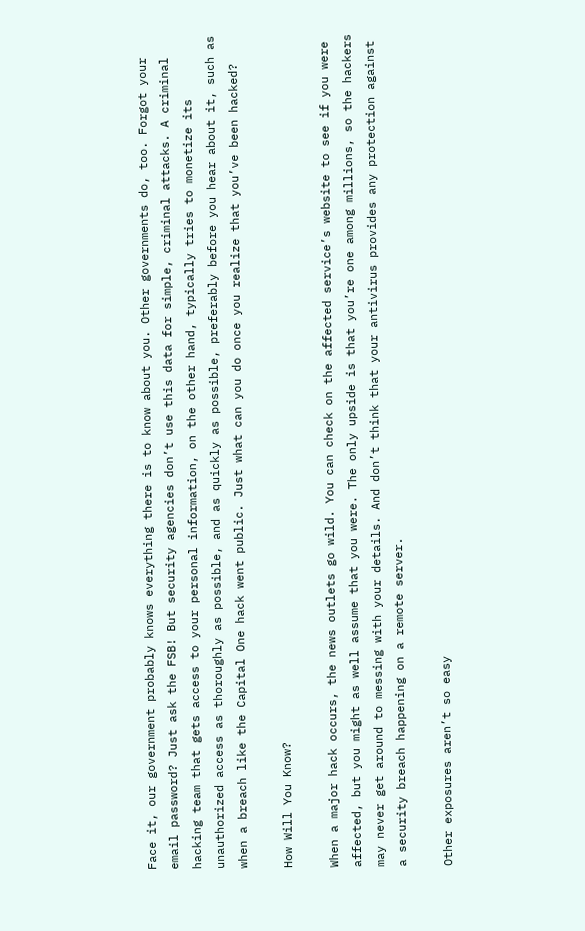Face it, our government probably knows everything there is to know about you. Other governments do, too. Forgot your email password? Just ask the FSB! But security agencies don’t use this data for simple, criminal attacks. A criminal hacking team that gets access to your personal information, on the other hand, typically tries to monetize its unauthorized access as thoroughly as possible, and as quickly as possible, preferably before you hear about it, such as when a breach like the Capital One hack went public. Just what can you do once you realize that you’ve been hacked?

How Will You Know?

When a major hack occurs, the news outlets go wild. You can check on the affected service’s website to see if you were affected, but you might as well assume that you were. The only upside is that you’re one among millions, so the hackers may never get around to messing with your details. And don’t think that your antivirus provides any protection against a security breach happening on a remote server.

Other exposures aren’t so easy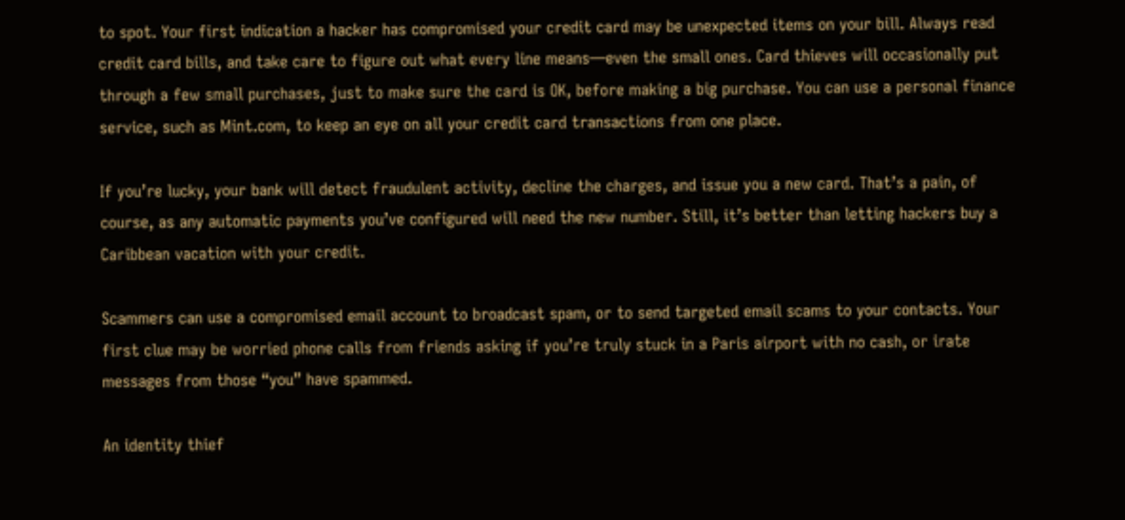to spot. Your first indication a hacker has compromised your credit card may be unexpected items on your bill. Always read credit card bills, and take care to figure out what every line means—even the small ones. Card thieves will occasionally put through a few small purchases, just to make sure the card is OK, before making a big purchase. You can use a personal finance service, such as Mint.com, to keep an eye on all your credit card transactions from one place.

If you’re lucky, your bank will detect fraudulent activity, decline the charges, and issue you a new card. That’s a pain, of course, as any automatic payments you’ve configured will need the new number. Still, it’s better than letting hackers buy a Caribbean vacation with your credit.

Scammers can use a compromised email account to broadcast spam, or to send targeted email scams to your contacts. Your first clue may be worried phone calls from friends asking if you’re truly stuck in a Paris airport with no cash, or irate messages from those “you” have spammed.

An identity thief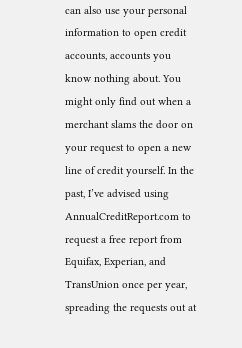can also use your personal information to open credit accounts, accounts you know nothing about. You might only find out when a merchant slams the door on your request to open a new line of credit yourself. In the past, I’ve advised using AnnualCreditReport.com to request a free report from Equifax, Experian, and TransUnion once per year, spreading the requests out at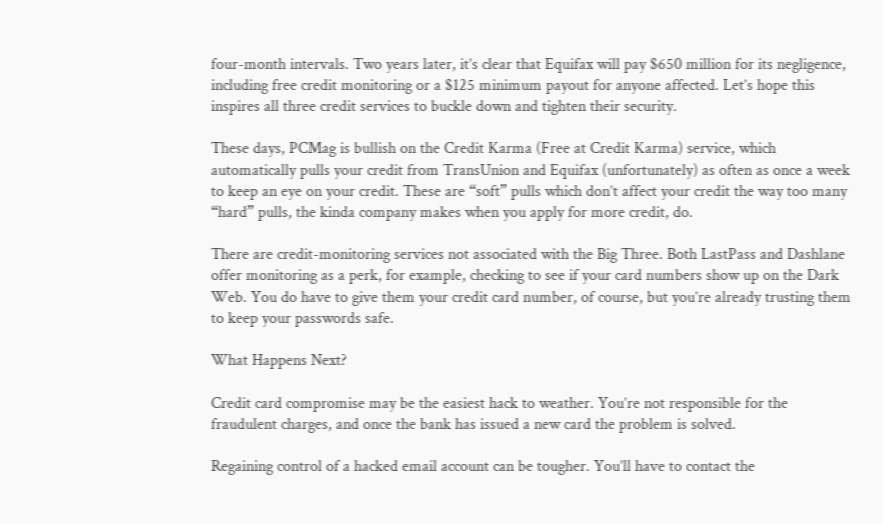four-month intervals. Two years later, it’s clear that Equifax will pay $650 million for its negligence, including free credit monitoring or a $125 minimum payout for anyone affected. Let’s hope this inspires all three credit services to buckle down and tighten their security.

These days, PCMag is bullish on the Credit Karma (Free at Credit Karma) service, which automatically pulls your credit from TransUnion and Equifax (unfortunately) as often as once a week to keep an eye on your credit. These are “soft” pulls which don’t affect your credit the way too many “hard” pulls, the kinda company makes when you apply for more credit, do.

There are credit-monitoring services not associated with the Big Three. Both LastPass and Dashlane offer monitoring as a perk, for example, checking to see if your card numbers show up on the Dark Web. You do have to give them your credit card number, of course, but you’re already trusting them to keep your passwords safe.

What Happens Next?

Credit card compromise may be the easiest hack to weather. You’re not responsible for the fraudulent charges, and once the bank has issued a new card the problem is solved.

Regaining control of a hacked email account can be tougher. You’ll have to contact the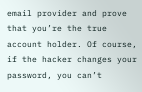email provider and prove that you’re the true account holder. Of course, if the hacker changes your password, you can’t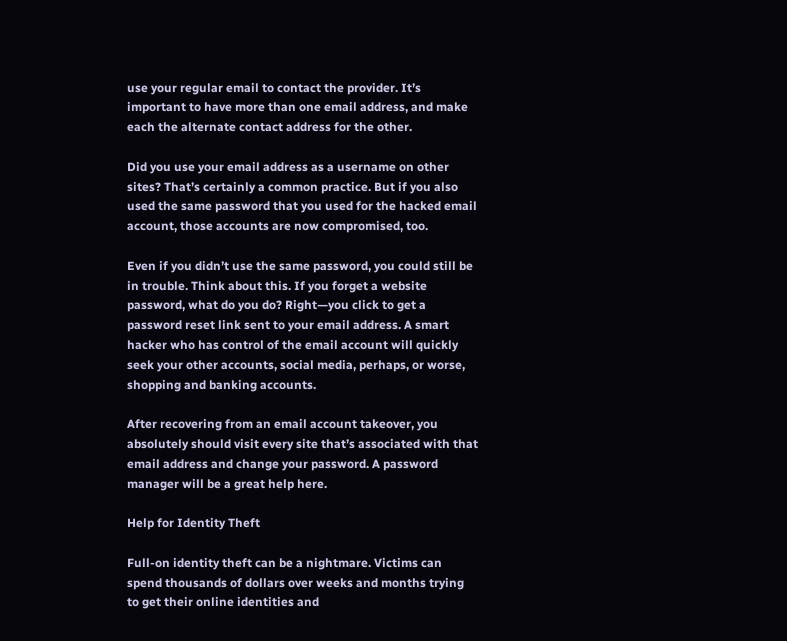use your regular email to contact the provider. It’s important to have more than one email address, and make each the alternate contact address for the other.

Did you use your email address as a username on other sites? That’s certainly a common practice. But if you also used the same password that you used for the hacked email account, those accounts are now compromised, too.

Even if you didn’t use the same password, you could still be in trouble. Think about this. If you forget a website password, what do you do? Right—you click to get a password reset link sent to your email address. A smart hacker who has control of the email account will quickly seek your other accounts, social media, perhaps, or worse, shopping and banking accounts.

After recovering from an email account takeover, you absolutely should visit every site that’s associated with that email address and change your password. A password manager will be a great help here.

Help for Identity Theft

Full-on identity theft can be a nightmare. Victims can spend thousands of dollars over weeks and months trying to get their online identities and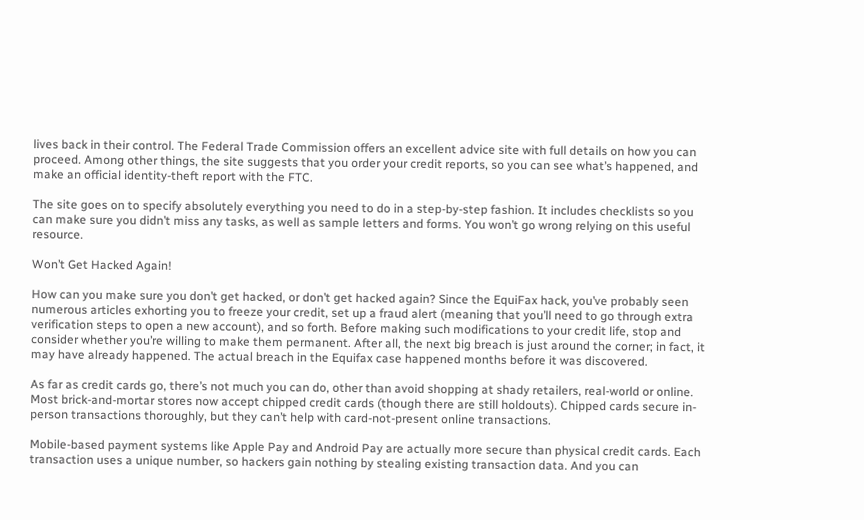lives back in their control. The Federal Trade Commission offers an excellent advice site with full details on how you can proceed. Among other things, the site suggests that you order your credit reports, so you can see what’s happened, and make an official identity-theft report with the FTC.

The site goes on to specify absolutely everything you need to do in a step-by-step fashion. It includes checklists so you can make sure you didn’t miss any tasks, as well as sample letters and forms. You won’t go wrong relying on this useful resource.

Won’t Get Hacked Again!

How can you make sure you don’t get hacked, or don’t get hacked again? Since the EquiFax hack, you’ve probably seen numerous articles exhorting you to freeze your credit, set up a fraud alert (meaning that you’ll need to go through extra verification steps to open a new account), and so forth. Before making such modifications to your credit life, stop and consider whether you’re willing to make them permanent. After all, the next big breach is just around the corner; in fact, it may have already happened. The actual breach in the Equifax case happened months before it was discovered.

As far as credit cards go, there’s not much you can do, other than avoid shopping at shady retailers, real-world or online. Most brick-and-mortar stores now accept chipped credit cards (though there are still holdouts). Chipped cards secure in-person transactions thoroughly, but they can’t help with card-not-present online transactions.

Mobile-based payment systems like Apple Pay and Android Pay are actually more secure than physical credit cards. Each transaction uses a unique number, so hackers gain nothing by stealing existing transaction data. And you can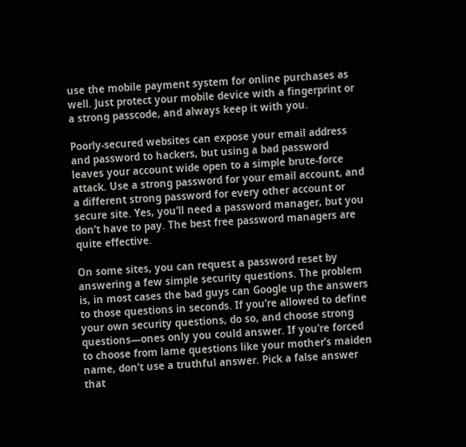use the mobile payment system for online purchases as well. Just protect your mobile device with a fingerprint or a strong passcode, and always keep it with you.

Poorly-secured websites can expose your email address and password to hackers, but using a bad password leaves your account wide open to a simple brute-force attack. Use a strong password for your email account, and a different strong password for every other account or secure site. Yes, you’ll need a password manager, but you don’t have to pay. The best free password managers are quite effective.

On some sites, you can request a password reset by answering a few simple security questions. The problem is, in most cases the bad guys can Google up the answers to those questions in seconds. If you’re allowed to define your own security questions, do so, and choose strong questions—ones only you could answer. If you’re forced to choose from lame questions like your mother’s maiden name, don’t use a truthful answer. Pick a false answer that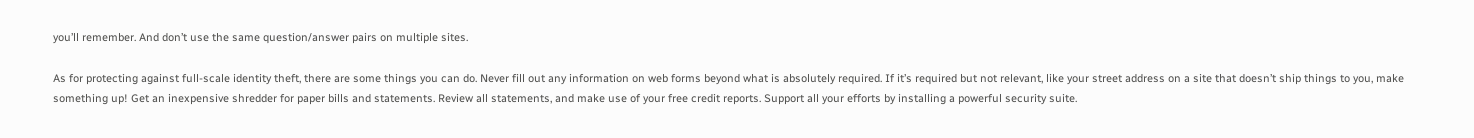you’ll remember. And don’t use the same question/answer pairs on multiple sites.

As for protecting against full-scale identity theft, there are some things you can do. Never fill out any information on web forms beyond what is absolutely required. If it’s required but not relevant, like your street address on a site that doesn’t ship things to you, make something up! Get an inexpensive shredder for paper bills and statements. Review all statements, and make use of your free credit reports. Support all your efforts by installing a powerful security suite.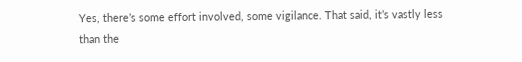Yes, there’s some effort involved, some vigilance. That said, it’s vastly less than the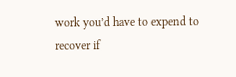work you’d have to expend to recover if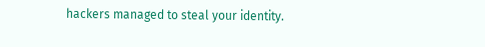hackers managed to steal your identity.